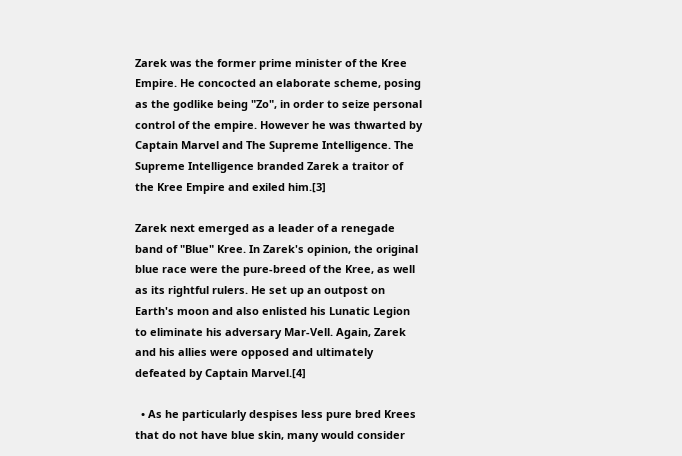Zarek was the former prime minister of the Kree Empire. He concocted an elaborate scheme, posing as the godlike being "Zo", in order to seize personal control of the empire. However he was thwarted by Captain Marvel and The Supreme Intelligence. The Supreme Intelligence branded Zarek a traitor of the Kree Empire and exiled him.[3]

Zarek next emerged as a leader of a renegade band of "Blue" Kree. In Zarek's opinion, the original blue race were the pure-breed of the Kree, as well as its rightful rulers. He set up an outpost on Earth's moon and also enlisted his Lunatic Legion to eliminate his adversary Mar-Vell. Again, Zarek and his allies were opposed and ultimately defeated by Captain Marvel.[4]

  • As he particularly despises less pure bred Krees that do not have blue skin, many would consider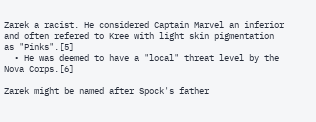Zarek a racist. He considered Captain Marvel an inferior and often refered to Kree with light skin pigmentation as "Pinks".[5]
  • He was deemed to have a "local" threat level by the Nova Corps.[6]

Zarek might be named after Spock's father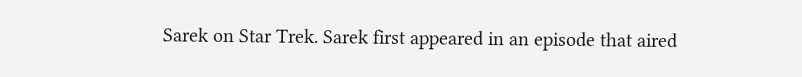Sarek on Star Trek. Sarek first appeared in an episode that aired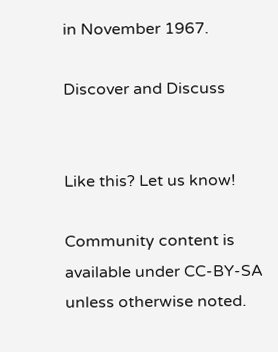in November 1967.

Discover and Discuss


Like this? Let us know!

Community content is available under CC-BY-SA unless otherwise noted.